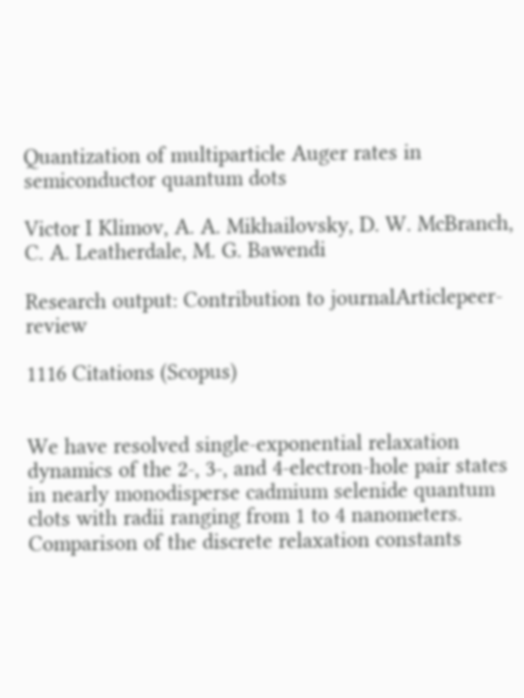Quantization of multiparticle Auger rates in semiconductor quantum dots

Victor I Klimov, A. A. Mikhailovsky, D. W. McBranch, C. A. Leatherdale, M. G. Bawendi

Research output: Contribution to journalArticlepeer-review

1116 Citations (Scopus)


We have resolved single-exponential relaxation dynamics of the 2-, 3-, and 4-electron-hole pair states in nearly monodisperse cadmium selenide quantum clots with radii ranging from 1 to 4 nanometers. Comparison of the discrete relaxation constants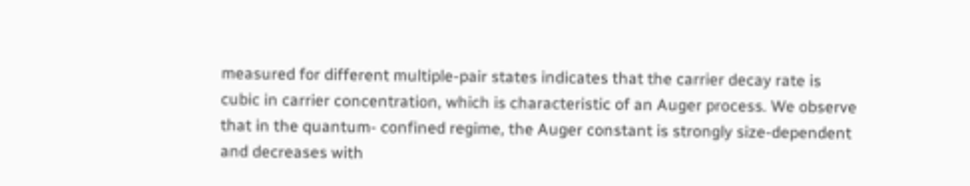measured for different multiple-pair states indicates that the carrier decay rate is cubic in carrier concentration, which is characteristic of an Auger process. We observe that in the quantum- confined regime, the Auger constant is strongly size-dependent and decreases with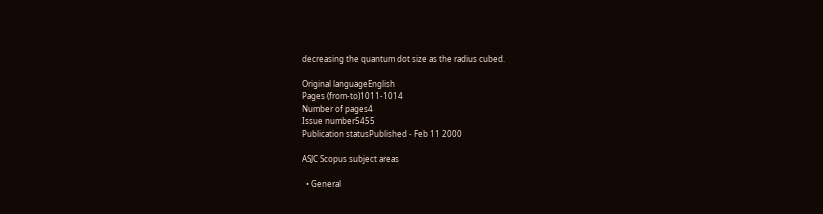decreasing the quantum dot size as the radius cubed.

Original languageEnglish
Pages (from-to)1011-1014
Number of pages4
Issue number5455
Publication statusPublished - Feb 11 2000

ASJC Scopus subject areas

  • General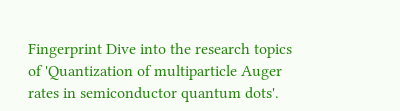Fingerprint Dive into the research topics of 'Quantization of multiparticle Auger rates in semiconductor quantum dots'.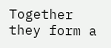Together they form a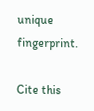unique fingerprint.

Cite this